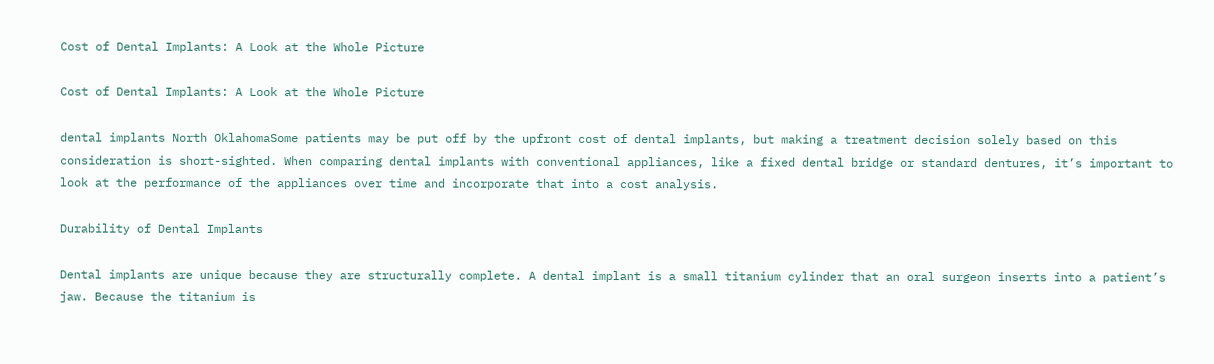Cost of Dental Implants: A Look at the Whole Picture

Cost of Dental Implants: A Look at the Whole Picture

dental implants North OklahomaSome patients may be put off by the upfront cost of dental implants, but making a treatment decision solely based on this consideration is short-sighted. When comparing dental implants with conventional appliances, like a fixed dental bridge or standard dentures, it’s important to look at the performance of the appliances over time and incorporate that into a cost analysis.

Durability of Dental Implants

Dental implants are unique because they are structurally complete. A dental implant is a small titanium cylinder that an oral surgeon inserts into a patient’s jaw. Because the titanium is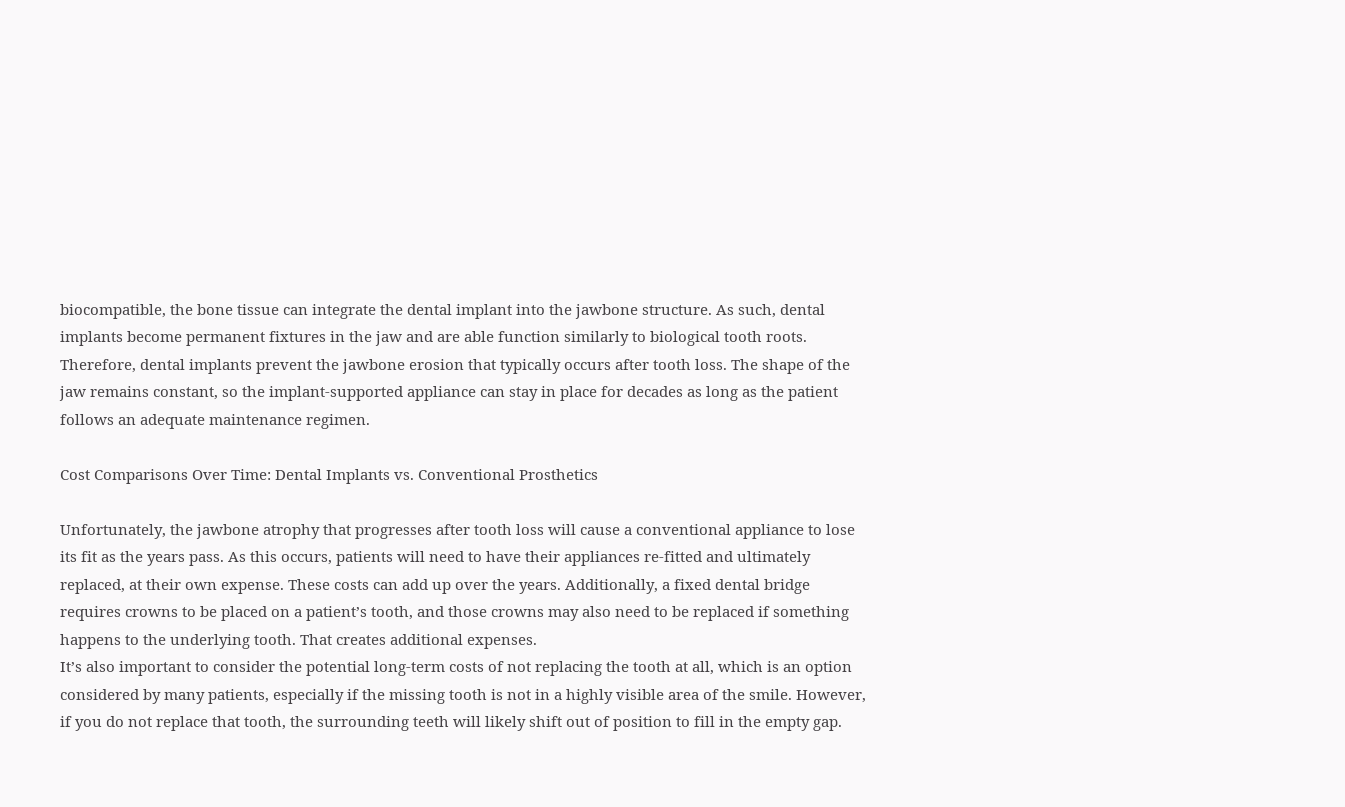biocompatible, the bone tissue can integrate the dental implant into the jawbone structure. As such, dental implants become permanent fixtures in the jaw and are able function similarly to biological tooth roots.
Therefore, dental implants prevent the jawbone erosion that typically occurs after tooth loss. The shape of the jaw remains constant, so the implant-supported appliance can stay in place for decades as long as the patient follows an adequate maintenance regimen.

Cost Comparisons Over Time: Dental Implants vs. Conventional Prosthetics

Unfortunately, the jawbone atrophy that progresses after tooth loss will cause a conventional appliance to lose its fit as the years pass. As this occurs, patients will need to have their appliances re-fitted and ultimately replaced, at their own expense. These costs can add up over the years. Additionally, a fixed dental bridge requires crowns to be placed on a patient’s tooth, and those crowns may also need to be replaced if something happens to the underlying tooth. That creates additional expenses.
It’s also important to consider the potential long-term costs of not replacing the tooth at all, which is an option considered by many patients, especially if the missing tooth is not in a highly visible area of the smile. However, if you do not replace that tooth, the surrounding teeth will likely shift out of position to fill in the empty gap.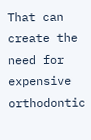That can create the need for expensive orthodontic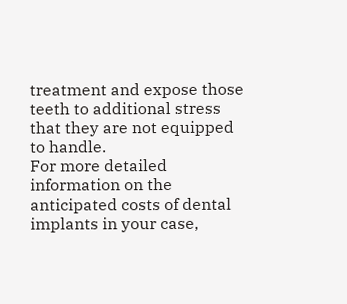treatment and expose those teeth to additional stress that they are not equipped to handle.
For more detailed information on the anticipated costs of dental implants in your case,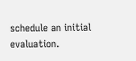schedule an initial evaluation.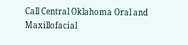Call Central Oklahoma Oral and Maxillofacial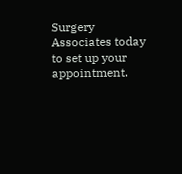Surgery Associates today to set up your appointment.